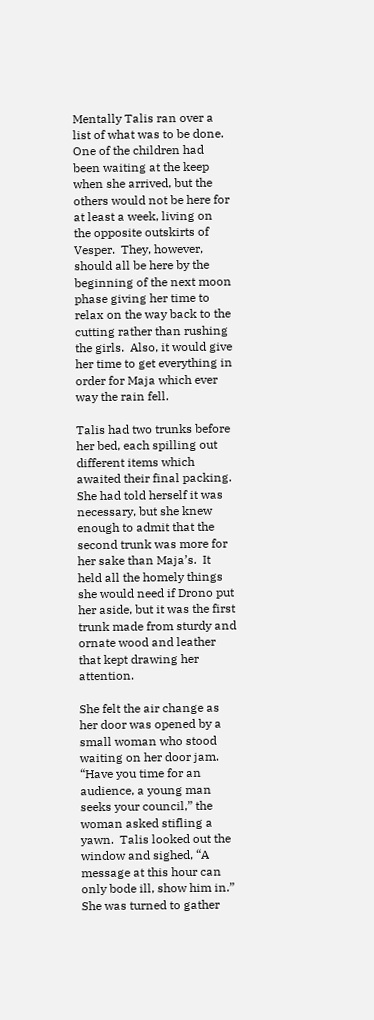Mentally Talis ran over a list of what was to be done.  One of the children had been waiting at the keep when she arrived, but the others would not be here for at least a week, living on the opposite outskirts of Vesper.  They, however, should all be here by the beginning of the next moon phase giving her time to relax on the way back to the cutting rather than rushing the girls.  Also, it would give her time to get everything in order for Maja which ever way the rain fell.

Talis had two trunks before her bed, each spilling out different items which awaited their final packing.  She had told herself it was necessary, but she knew enough to admit that the second trunk was more for her sake than Maja’s.  It held all the homely things she would need if Drono put her aside, but it was the first trunk made from sturdy and ornate wood and leather that kept drawing her attention.

She felt the air change as her door was opened by a small woman who stood waiting on her door jam. “Have you time for an audience, a young man seeks your council,” the woman asked stifling a yawn.  Talis looked out the window and sighed, “A message at this hour can only bode ill, show him in.”  She was turned to gather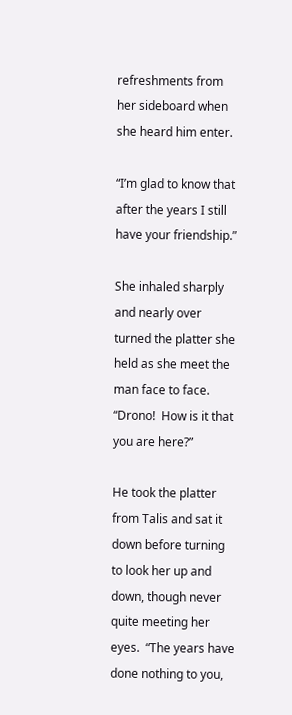refreshments from her sideboard when she heard him enter.

“I’m glad to know that after the years I still have your friendship.”

She inhaled sharply and nearly over turned the platter she held as she meet the man face to face. “Drono!  How is it that you are here?”

He took the platter from Talis and sat it down before turning to look her up and down, though never quite meeting her eyes.  “The years have done nothing to you,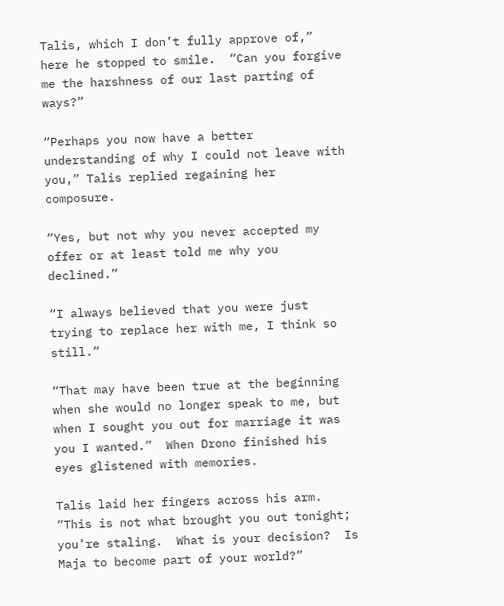Talis, which I don’t fully approve of,” here he stopped to smile.  “Can you forgive me the harshness of our last parting of ways?”

“Perhaps you now have a better understanding of why I could not leave with you,” Talis replied regaining her composure.

“Yes, but not why you never accepted my offer or at least told me why you declined.”

“I always believed that you were just trying to replace her with me, I think so still.”

“That may have been true at the beginning when she would no longer speak to me, but when I sought you out for marriage it was you I wanted.”  When Drono finished his eyes glistened with memories.

Talis laid her fingers across his arm.  “This is not what brought you out tonight; you’re staling.  What is your decision?  Is Maja to become part of your world?”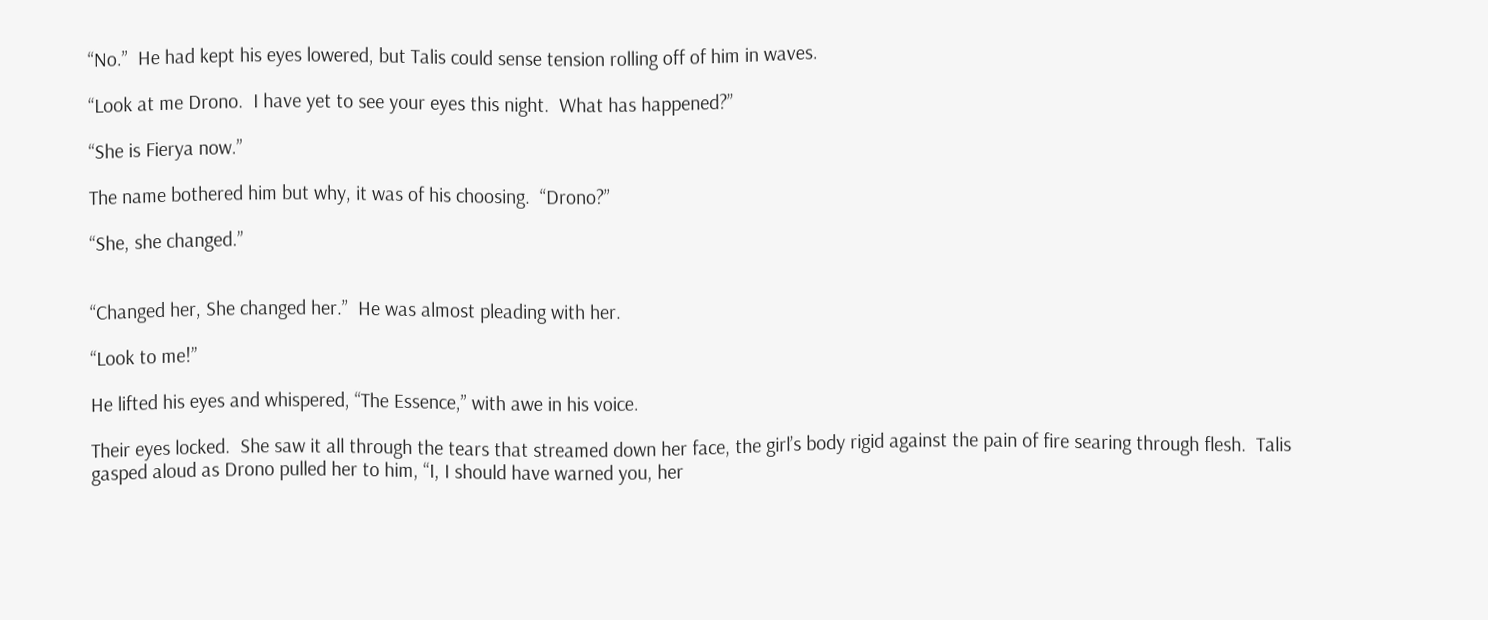“No.”  He had kept his eyes lowered, but Talis could sense tension rolling off of him in waves.

“Look at me Drono.  I have yet to see your eyes this night.  What has happened?”

“She is Fierya now.”

The name bothered him but why, it was of his choosing.  “Drono?”

“She, she changed.”


“Changed her, She changed her.”  He was almost pleading with her.

“Look to me!”

He lifted his eyes and whispered, “The Essence,” with awe in his voice.

Their eyes locked.  She saw it all through the tears that streamed down her face, the girl’s body rigid against the pain of fire searing through flesh.  Talis gasped aloud as Drono pulled her to him, “I, I should have warned you, her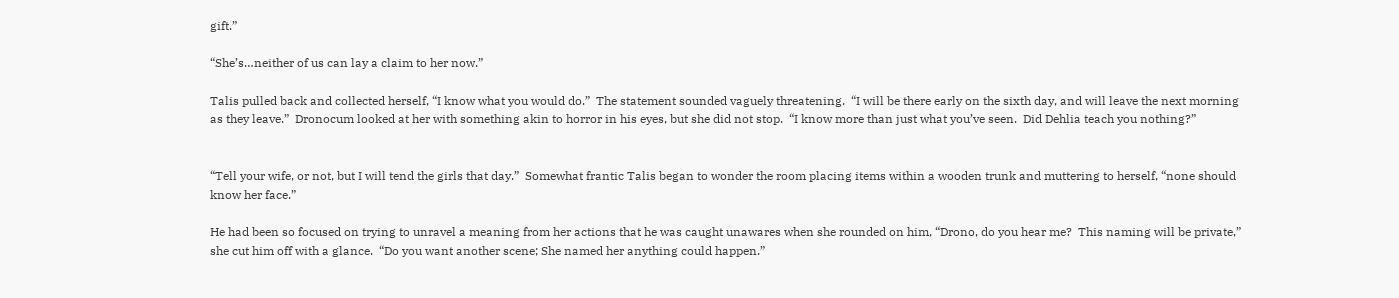gift.”

“She’s…neither of us can lay a claim to her now.”

Talis pulled back and collected herself, “I know what you would do.”  The statement sounded vaguely threatening.  “I will be there early on the sixth day, and will leave the next morning as they leave.”  Dronocum looked at her with something akin to horror in his eyes, but she did not stop.  “I know more than just what you’ve seen.  Did Dehlia teach you nothing?”


“Tell your wife, or not, but I will tend the girls that day.”  Somewhat frantic Talis began to wonder the room placing items within a wooden trunk and muttering to herself, “none should know her face.”

He had been so focused on trying to unravel a meaning from her actions that he was caught unawares when she rounded on him, “Drono, do you hear me?  This naming will be private,” she cut him off with a glance.  “Do you want another scene; She named her anything could happen.”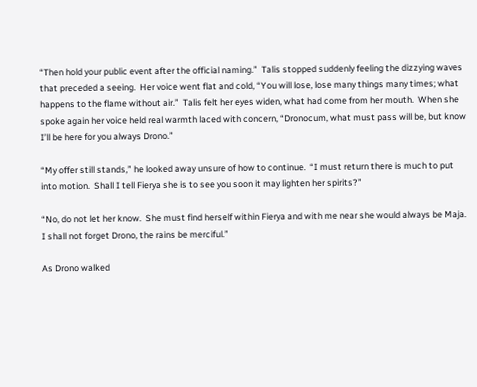“Then hold your public event after the official naming.”  Talis stopped suddenly feeling the dizzying waves that preceded a seeing.  Her voice went flat and cold, “You will lose, lose many things many times; what happens to the flame without air.”  Talis felt her eyes widen, what had come from her mouth.  When she spoke again her voice held real warmth laced with concern, “Dronocum, what must pass will be, but know I’ll be here for you always Drono.”

“My offer still stands,” he looked away unsure of how to continue.  “I must return there is much to put into motion.  Shall I tell Fierya she is to see you soon it may lighten her spirits?”

“No, do not let her know.  She must find herself within Fierya and with me near she would always be Maja.  I shall not forget Drono, the rains be merciful.”

As Drono walked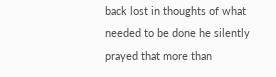back lost in thoughts of what needed to be done he silently prayed that more than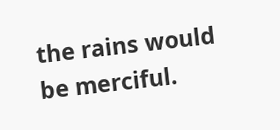the rains would be merciful.